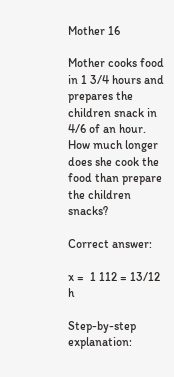Mother 16

Mother cooks food in 1 3/4 hours and prepares the children snack in 4/6 of an hour. How much longer does she cook the food than prepare the children snacks?

Correct answer:

x =  1 112 = 13/12 h

Step-by-step explanation: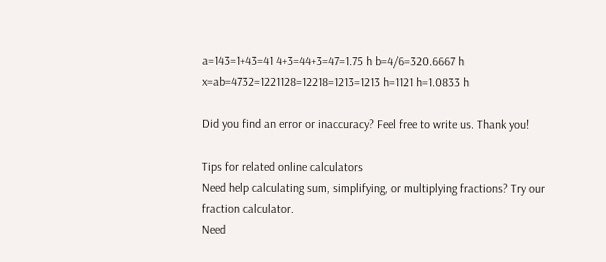a=143=1+43=41 4+3=44+3=47=1.75 h b=4/6=320.6667 h  x=ab=4732=1221128=12218=1213=1213 h=1121 h=1.0833 h

Did you find an error or inaccuracy? Feel free to write us. Thank you!

Tips for related online calculators
Need help calculating sum, simplifying, or multiplying fractions? Try our fraction calculator.
Need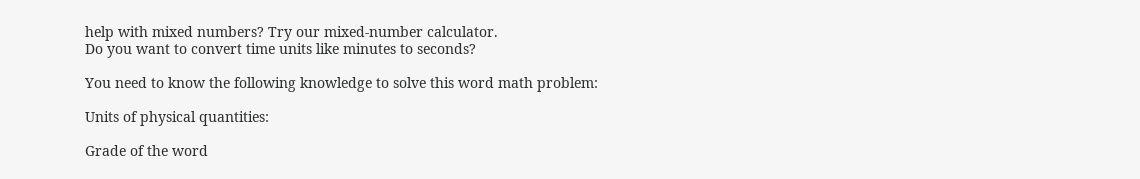help with mixed numbers? Try our mixed-number calculator.
Do you want to convert time units like minutes to seconds?

You need to know the following knowledge to solve this word math problem:

Units of physical quantities:

Grade of the word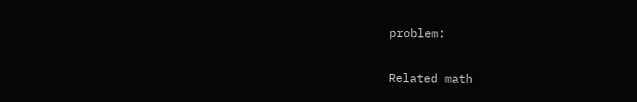problem:

Related math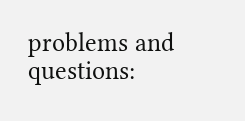problems and questions: